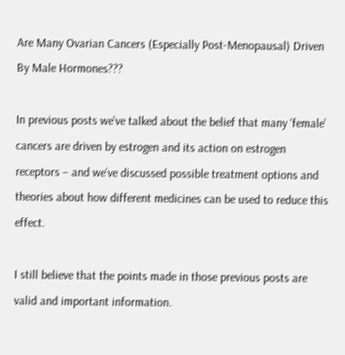Are Many Ovarian Cancers (Especially Post-Menopausal) Driven By Male Hormones???

In previous posts we’ve talked about the belief that many ‘female’ cancers are driven by estrogen and its action on estrogen receptors – and we’ve discussed possible treatment options and theories about how different medicines can be used to reduce this effect.

I still believe that the points made in those previous posts are valid and important information.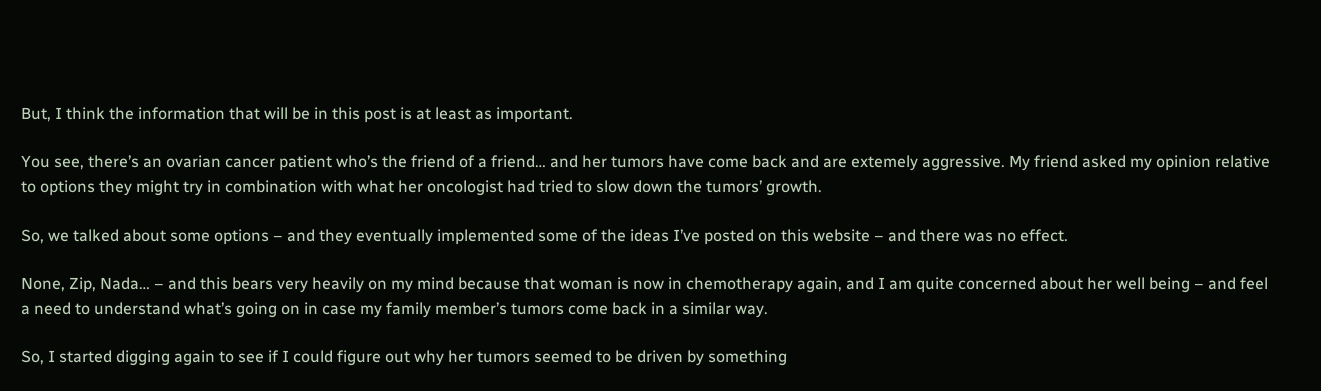But, I think the information that will be in this post is at least as important.

You see, there’s an ovarian cancer patient who’s the friend of a friend… and her tumors have come back and are extemely aggressive. My friend asked my opinion relative to options they might try in combination with what her oncologist had tried to slow down the tumors’ growth.

So, we talked about some options – and they eventually implemented some of the ideas I’ve posted on this website – and there was no effect.

None, Zip, Nada… – and this bears very heavily on my mind because that woman is now in chemotherapy again, and I am quite concerned about her well being – and feel a need to understand what’s going on in case my family member’s tumors come back in a similar way.

So, I started digging again to see if I could figure out why her tumors seemed to be driven by something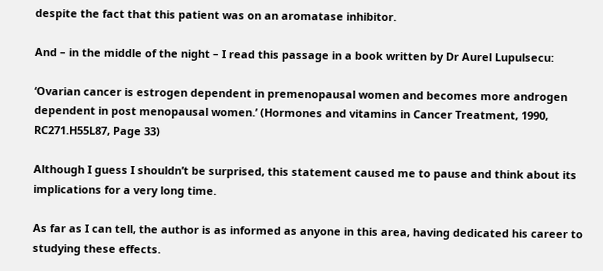despite the fact that this patient was on an aromatase inhibitor.

And – in the middle of the night – I read this passage in a book written by Dr Aurel Lupulsecu:

‘Ovarian cancer is estrogen dependent in premenopausal women and becomes more androgen dependent in post menopausal women.’ (Hormones and vitamins in Cancer Treatment, 1990, RC271.H55L87, Page 33)

Although I guess I shouldn’t be surprised, this statement caused me to pause and think about its implications for a very long time.

As far as I can tell, the author is as informed as anyone in this area, having dedicated his career to studying these effects.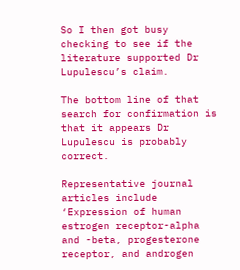So I then got busy checking to see if the literature supported Dr Lupulescu’s claim.

The bottom line of that search for confirmation is that it appears Dr Lupulescu is probably correct.

Representative journal articles include ‘Expression of human estrogen receptor-alpha and -beta, progesterone receptor, and androgen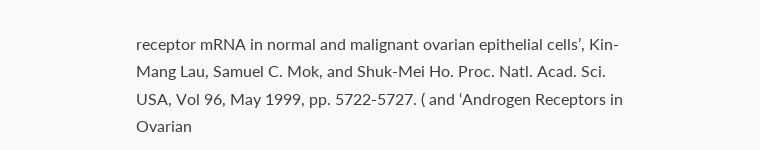receptor mRNA in normal and malignant ovarian epithelial cells’, Kin-Mang Lau, Samuel C. Mok, and Shuk-Mei Ho. Proc. Natl. Acad. Sci. USA, Vol 96, May 1999, pp. 5722-5727. ( and ‘Androgen Receptors in Ovarian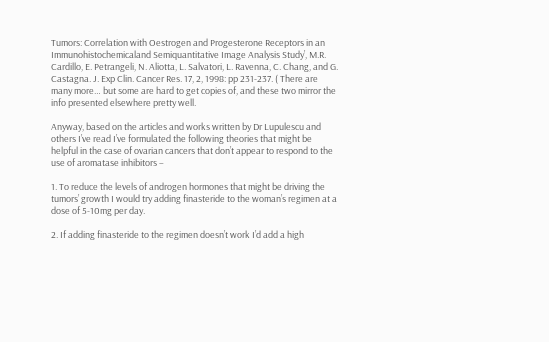Tumors: Correlation with Oestrogen and Progesterone Receptors in an Immunohistochemicaland Semiquantitative Image Analysis Study’, M.R. Cardillo, E. Petrangeli, N. Aliotta, L. Salvatori, L. Ravenna, C. Chang, and G. Castagna. J. Exp Clin. Cancer Res. 17, 2, 1998: pp 231-237. ( There are many more… but some are hard to get copies of, and these two mirror the info presented elsewhere pretty well.

Anyway, based on the articles and works written by Dr Lupulescu and others I’ve read I’ve formulated the following theories that might be helpful in the case of ovarian cancers that don’t appear to respond to the use of aromatase inhibitors –

1. To reduce the levels of androgen hormones that might be driving the tumors’ growth I would try adding finasteride to the woman’s regimen at a dose of 5-10mg per day.

2. If adding finasteride to the regimen doesn’t work I’d add a high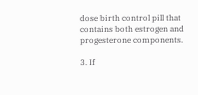dose birth control pill that contains both estrogen and progesterone components.

3. If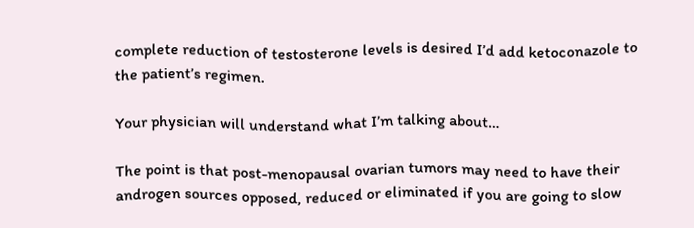complete reduction of testosterone levels is desired I’d add ketoconazole to the patient’s regimen.

Your physician will understand what I’m talking about…

The point is that post-menopausal ovarian tumors may need to have their androgen sources opposed, reduced or eliminated if you are going to slow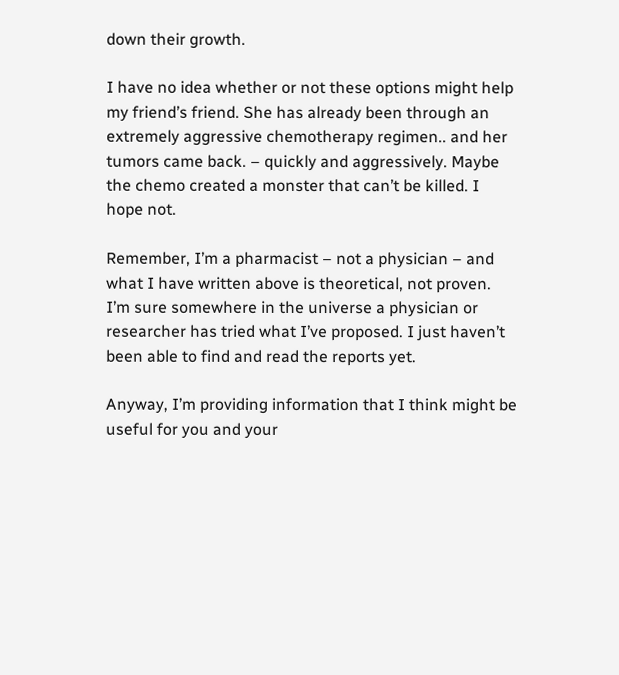down their growth.

I have no idea whether or not these options might help my friend’s friend. She has already been through an extremely aggressive chemotherapy regimen.. and her tumors came back. – quickly and aggressively. Maybe the chemo created a monster that can’t be killed. I hope not.

Remember, I’m a pharmacist – not a physician – and what I have written above is theoretical, not proven. I’m sure somewhere in the universe a physician or researcher has tried what I’ve proposed. I just haven’t been able to find and read the reports yet.

Anyway, I’m providing information that I think might be useful for you and your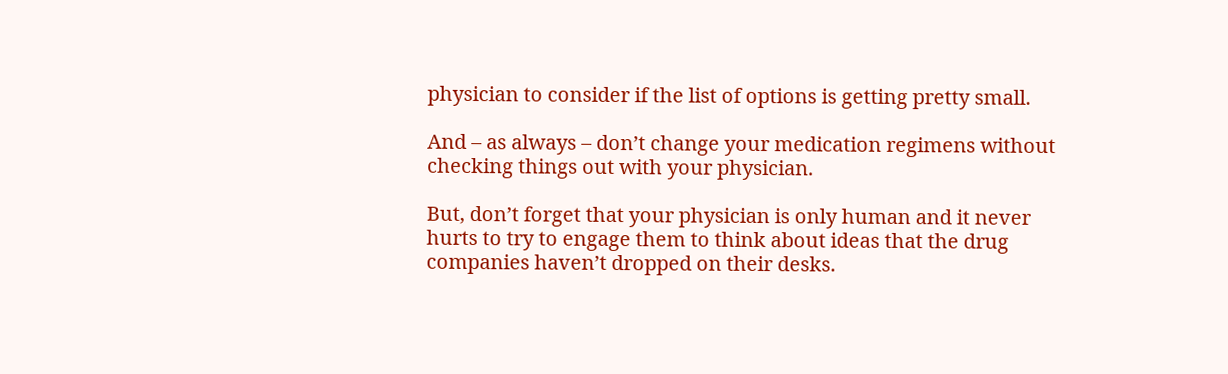physician to consider if the list of options is getting pretty small.

And – as always – don’t change your medication regimens without checking things out with your physician.

But, don’t forget that your physician is only human and it never hurts to try to engage them to think about ideas that the drug companies haven’t dropped on their desks.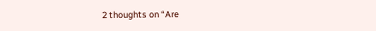2 thoughts on “Are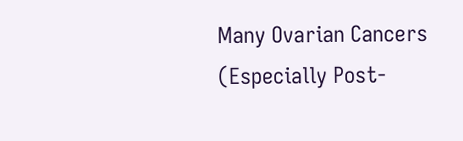Many Ovarian Cancers (Especially Post-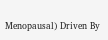Menopausal) Driven By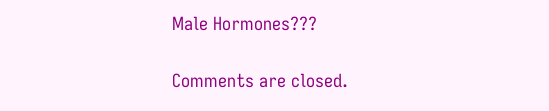Male Hormones???

Comments are closed.